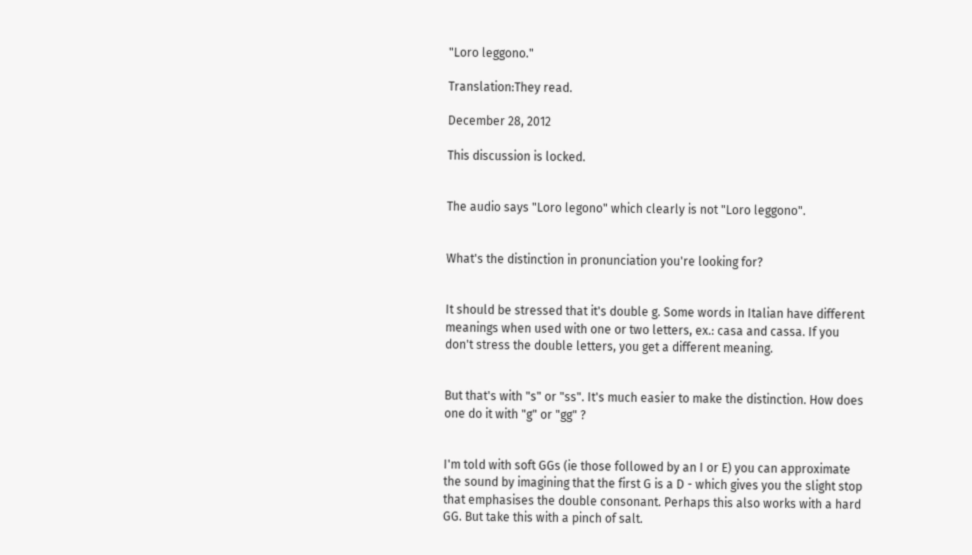"Loro leggono."

Translation:They read.

December 28, 2012

This discussion is locked.


The audio says "Loro legono" which clearly is not "Loro leggono".


What's the distinction in pronunciation you're looking for?


It should be stressed that it's double g. Some words in Italian have different meanings when used with one or two letters, ex.: casa and cassa. If you don't stress the double letters, you get a different meaning.


But that's with "s" or "ss". It's much easier to make the distinction. How does one do it with "g" or "gg" ?


I'm told with soft GGs (ie those followed by an I or E) you can approximate the sound by imagining that the first G is a D - which gives you the slight stop that emphasises the double consonant. Perhaps this also works with a hard GG. But take this with a pinch of salt.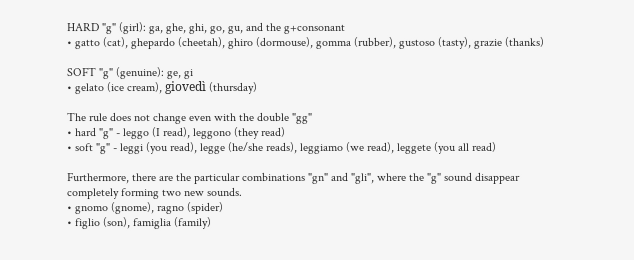HARD "g" (girl): ga, ghe, ghi, go, gu, and the g+consonant
• gatto (cat), ghepardo (cheetah), ghiro (dormouse), gomma (rubber), gustoso (tasty), grazie (thanks)

SOFT "g" (genuine): ge, gi
• gelato (ice cream), giovedì (thursday)

The rule does not change even with the double "gg"
• hard "g" - leggo (I read), leggono (they read)
• soft "g" - leggi (you read), legge (he/she reads), leggiamo (we read), leggete (you all read)

Furthermore, there are the particular combinations "gn" and "gli", where the "g" sound disappear completely forming two new sounds.
• gnomo (gnome), ragno (spider)
• figlio (son), famiglia (family)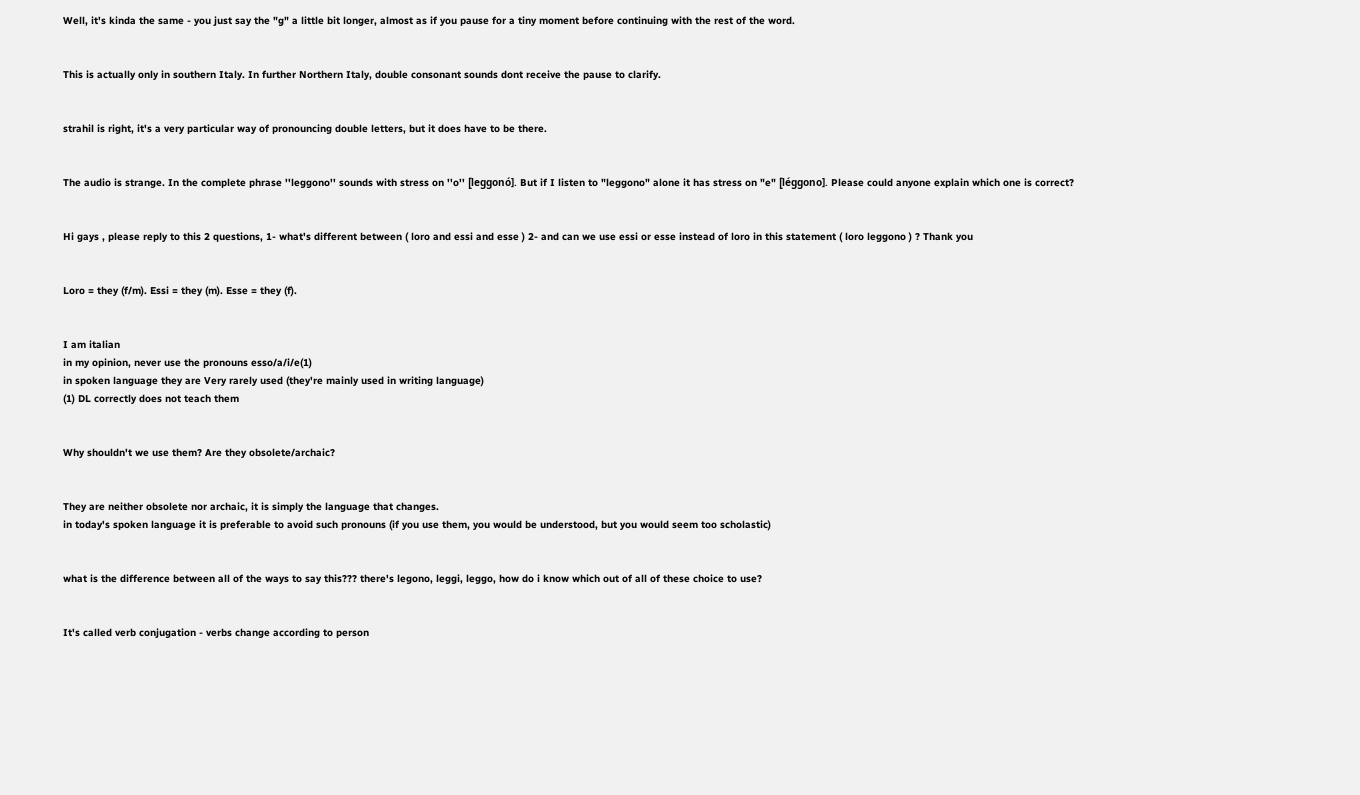Well, it's kinda the same - you just say the "g" a little bit longer, almost as if you pause for a tiny moment before continuing with the rest of the word.


This is actually only in southern Italy. In further Northern Italy, double consonant sounds dont receive the pause to clarify.


strahil is right, it's a very particular way of pronouncing double letters, but it does have to be there.


The audio is strange. In the complete phrase ''leggono'' sounds with stress on ''o'' [leggonó]. But if I listen to "leggono" alone it has stress on "e" [léggono]. Please could anyone explain which one is correct?


Hi gays , please reply to this 2 questions, 1- what's different between ( loro and essi and esse ) 2- and can we use essi or esse instead of loro in this statement ( loro leggono ) ? Thank you


Loro = they (f/m). Essi = they (m). Esse = they (f).


I am italian
in my opinion, never use the pronouns esso/a/i/e(1)
in spoken language they are Very rarely used (they're mainly used in writing language)
(1) DL correctly does not teach them


Why shouldn't we use them? Are they obsolete/archaic?


They are neither obsolete nor archaic, it is simply the language that changes.
in today's spoken language it is preferable to avoid such pronouns (if you use them, you would be understood, but you would seem too scholastic)


what is the difference between all of the ways to say this??? there's legono, leggi, leggo, how do i know which out of all of these choice to use?


It's called verb conjugation - verbs change according to person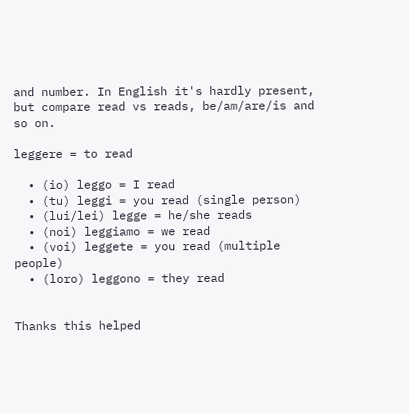and number. In English it's hardly present, but compare read vs reads, be/am/are/is and so on.

leggere = to read

  • (io) leggo = I read
  • (tu) leggi = you read (single person)
  • (lui/lei) legge = he/she reads
  • (noi) leggiamo = we read
  • (voi) leggete = you read (multiple people)
  • (loro) leggono = they read


Thanks this helped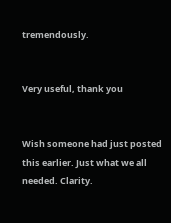tremendously.


Very useful, thank you


Wish someone had just posted this earlier. Just what we all needed. Clarity.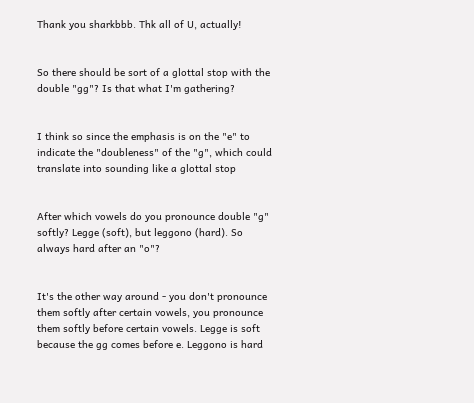Thank you sharkbbb. Thk all of U, actually!


So there should be sort of a glottal stop with the double "gg"? Is that what I'm gathering?


I think so since the emphasis is on the "e" to indicate the "doubleness" of the "g", which could translate into sounding like a glottal stop


After which vowels do you pronounce double "g" softly? Legge (soft), but leggono (hard). So always hard after an "o"?


It's the other way around - you don't pronounce them softly after certain vowels, you pronounce them softly before certain vowels. Legge is soft because the gg comes before e. Leggono is hard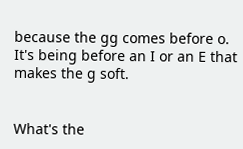because the gg comes before o. It's being before an I or an E that makes the g soft.


What's the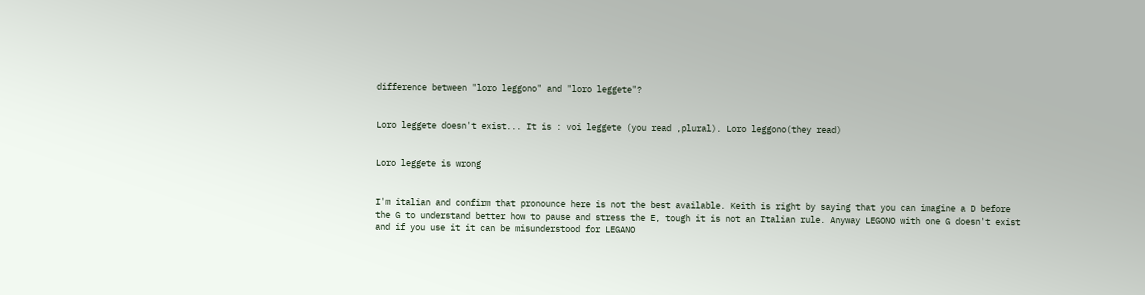difference between "loro leggono" and "loro leggete"?


Loro leggete doesn't exist... It is : voi leggete (you read ,plural). Loro leggono(they read)


Loro leggete is wrong


I'm italian and confirm that pronounce here is not the best available. Keith is right by saying that you can imagine a D before the G to understand better how to pause and stress the E, tough it is not an Italian rule. Anyway LEGONO with one G doesn't exist and if you use it it can be misunderstood for LEGANO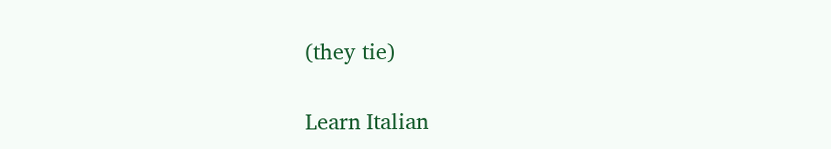(they tie)

Learn Italian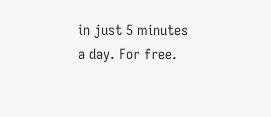in just 5 minutes a day. For free.